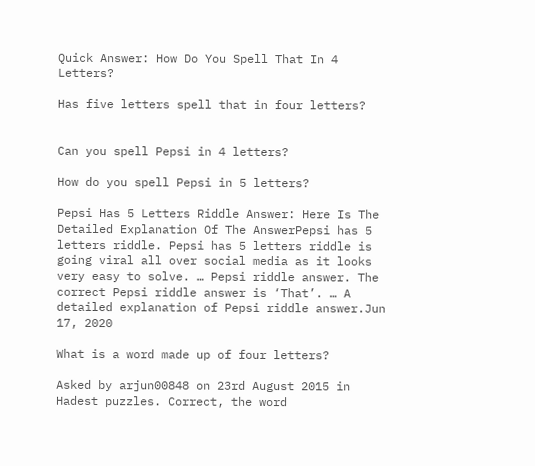Quick Answer: How Do You Spell That In 4 Letters?

Has five letters spell that in four letters?


Can you spell Pepsi in 4 letters?

How do you spell Pepsi in 5 letters?

Pepsi Has 5 Letters Riddle Answer: Here Is The Detailed Explanation Of The AnswerPepsi has 5 letters riddle. Pepsi has 5 letters riddle is going viral all over social media as it looks very easy to solve. … Pepsi riddle answer. The correct Pepsi riddle answer is ‘That’. … A detailed explanation of Pepsi riddle answer.Jun 17, 2020

What is a word made up of four letters?

Asked by arjun00848 on 23rd August 2015 in Hadest puzzles. Correct, the word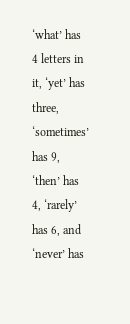‘what’ has 4 letters in it, ‘yet’ has three, ‘sometimes’ has 9, ‘then’ has 4, ‘rarely’ has 6, and ‘never’ has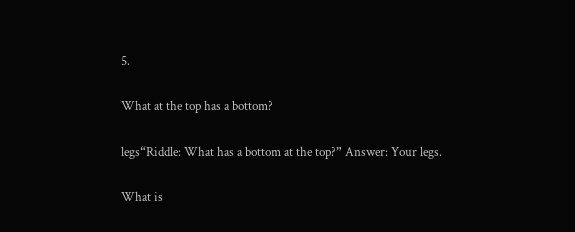5.

What at the top has a bottom?

legs“Riddle: What has a bottom at the top?” Answer: Your legs.

What is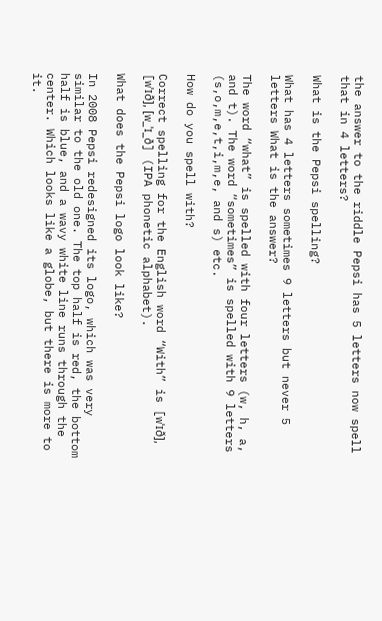the answer to the riddle Pepsi has 5 letters now spell that in 4 letters?

What is the Pepsi spelling?

What has 4 letters sometimes 9 letters but never 5 letters What is the answer?

The word “what” is spelled with four letters (w, h, a, and t). The word “sometimes” is spelled with 9 letters (s,o,m,e,t,i,m,e, and s) etc.

How do you spell with?

Correct spelling for the English word “With” is [wˈɪð], [wˈɪð], [w_ˈɪ_ð] (IPA phonetic alphabet).

What does the Pepsi logo look like?

In 2008 Pepsi redesigned its logo, which was very similar to the old one. The top half is red, the bottom half is blue, and a wavy white line runs through the center. Which looks like a globe, but there is more to it.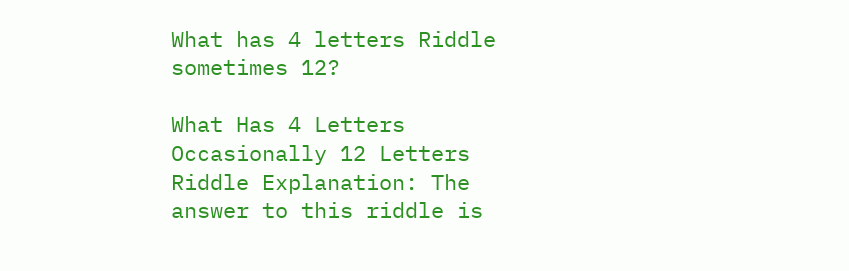What has 4 letters Riddle sometimes 12?

What Has 4 Letters Occasionally 12 Letters Riddle Explanation: The answer to this riddle is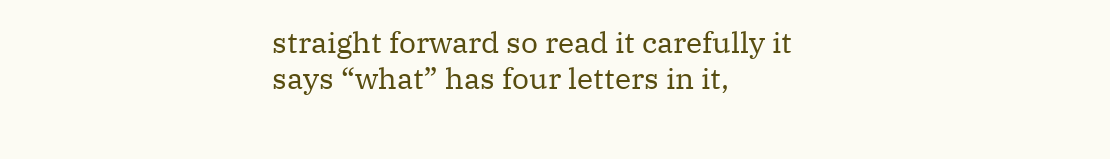straight forward so read it carefully it says “what” has four letters in it,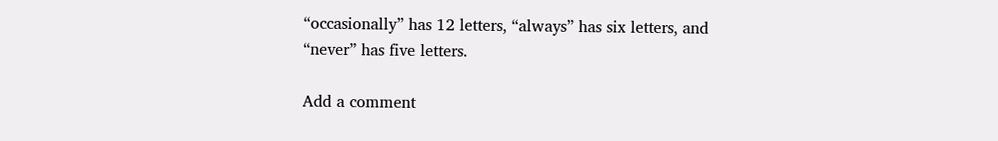“occasionally” has 12 letters, “always” has six letters, and “never” has five letters.

Add a comment